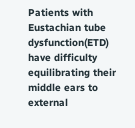Patients with Eustachian tube dysfunction(ETD) have difficulty equilibrating their middle ears to external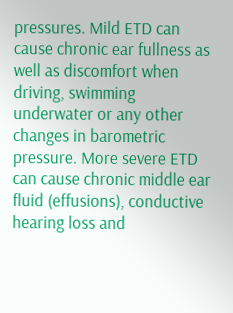pressures. Mild ETD can cause chronic ear fullness as well as discomfort when driving, swimming underwater or any other changes in barometric pressure. More severe ETD can cause chronic middle ear fluid (effusions), conductive hearing loss and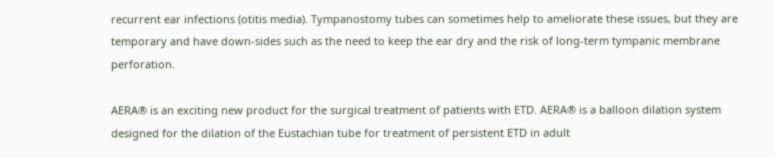recurrent ear infections (otitis media). Tympanostomy tubes can sometimes help to ameliorate these issues, but they are temporary and have down-sides such as the need to keep the ear dry and the risk of long-term tympanic membrane perforation.

AERA® is an exciting new product for the surgical treatment of patients with ETD. AERA® is a balloon dilation system designed for the dilation of the Eustachian tube for treatment of persistent ETD in adult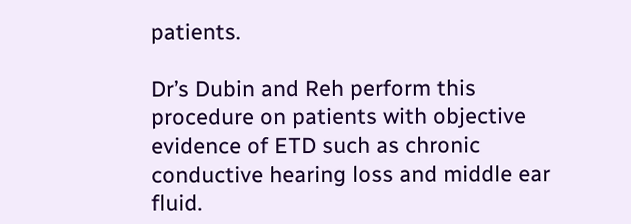patients.

Dr’s Dubin and Reh perform this procedure on patients with objective evidence of ETD such as chronic conductive hearing loss and middle ear fluid.